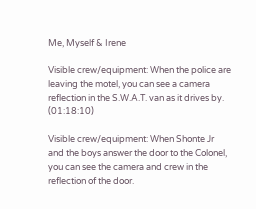Me, Myself & Irene

Visible crew/equipment: When the police are leaving the motel, you can see a camera reflection in the S.W.A.T. van as it drives by. (01:18:10)

Visible crew/equipment: When Shonte Jr and the boys answer the door to the Colonel, you can see the camera and crew in the reflection of the door.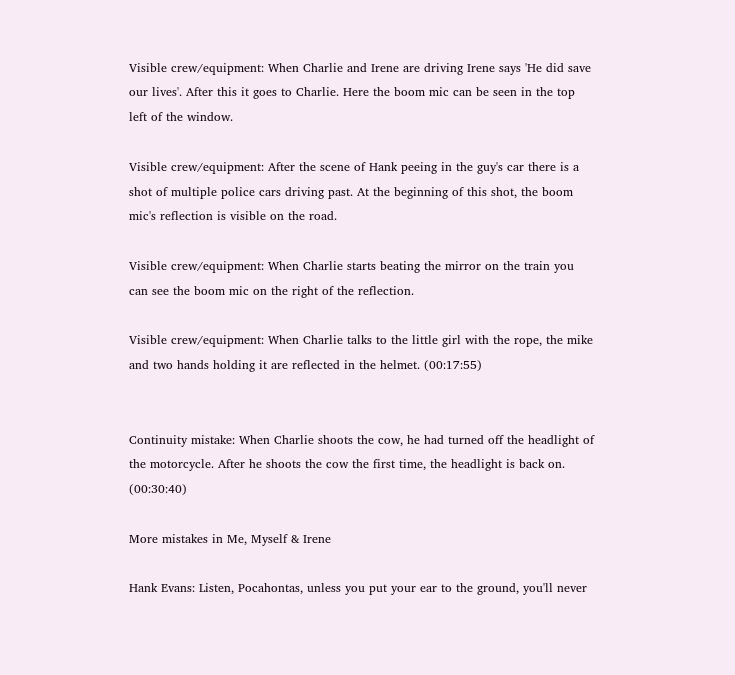Visible crew/equipment: When Charlie and Irene are driving Irene says 'He did save our lives'. After this it goes to Charlie. Here the boom mic can be seen in the top left of the window.

Visible crew/equipment: After the scene of Hank peeing in the guy's car there is a shot of multiple police cars driving past. At the beginning of this shot, the boom mic's reflection is visible on the road.

Visible crew/equipment: When Charlie starts beating the mirror on the train you can see the boom mic on the right of the reflection.

Visible crew/equipment: When Charlie talks to the little girl with the rope, the mike and two hands holding it are reflected in the helmet. (00:17:55)


Continuity mistake: When Charlie shoots the cow, he had turned off the headlight of the motorcycle. After he shoots the cow the first time, the headlight is back on. (00:30:40)

More mistakes in Me, Myself & Irene

Hank Evans: Listen, Pocahontas, unless you put your ear to the ground, you'll never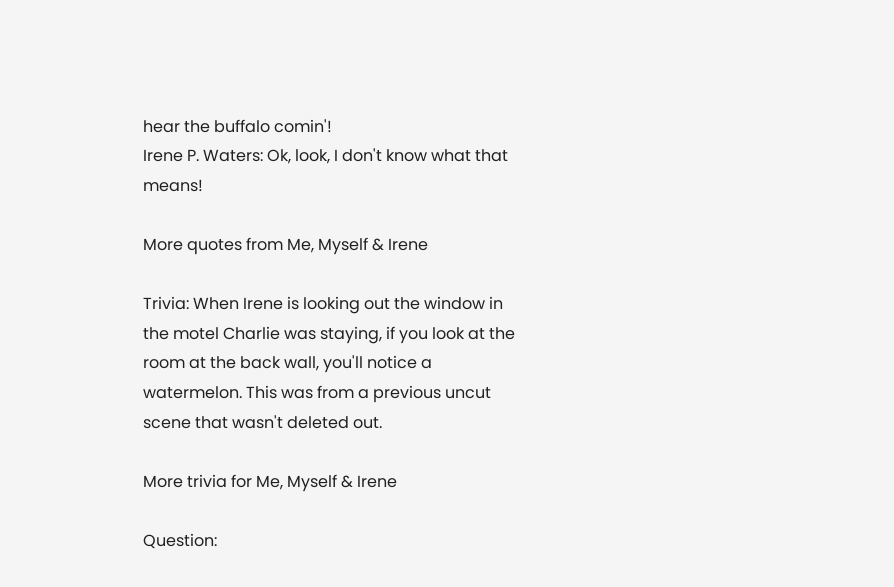hear the buffalo comin'!
Irene P. Waters: Ok, look, I don't know what that means!

More quotes from Me, Myself & Irene

Trivia: When Irene is looking out the window in the motel Charlie was staying, if you look at the room at the back wall, you'll notice a watermelon. This was from a previous uncut scene that wasn't deleted out.

More trivia for Me, Myself & Irene

Question: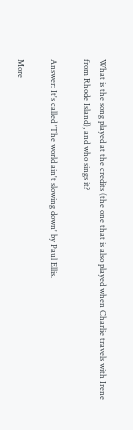What is the song played at the credits (the one that is also played when Charlie travels with Irene from Rhode Island), and who sings it?

Answer: It's called 'The world ain't slowing down' by Paul Ellis.

More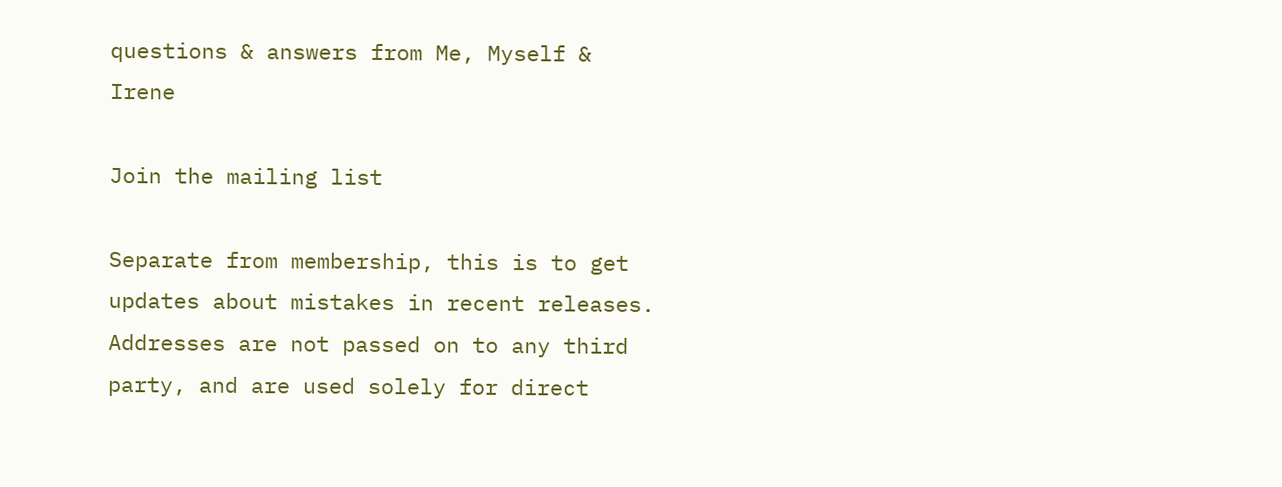questions & answers from Me, Myself & Irene

Join the mailing list

Separate from membership, this is to get updates about mistakes in recent releases. Addresses are not passed on to any third party, and are used solely for direct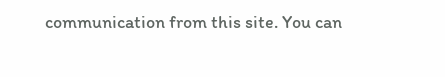communication from this site. You can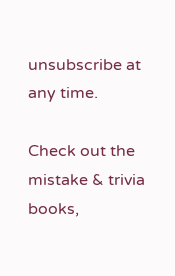unsubscribe at any time.

Check out the mistake & trivia books,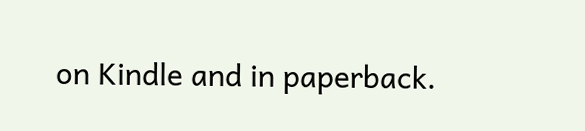on Kindle and in paperback.